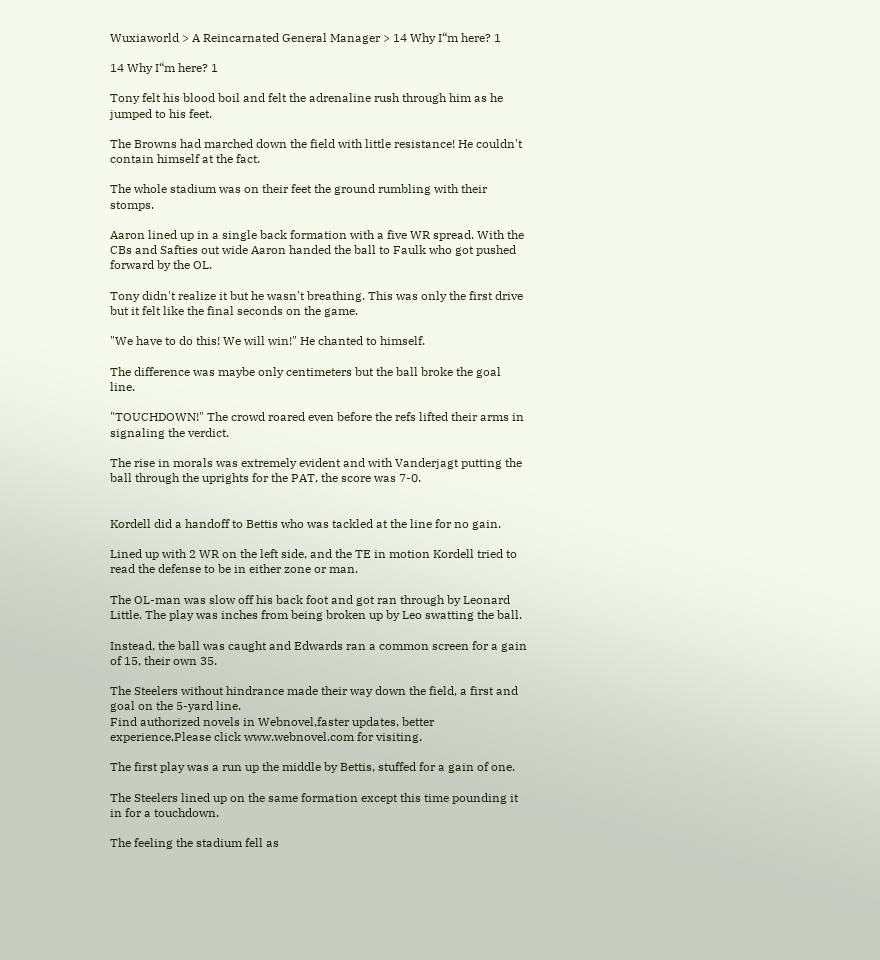Wuxiaworld > A Reincarnated General Manager > 14 Why I“m here? 1

14 Why I“m here? 1

Tony felt his blood boil and felt the adrenaline rush through him as he jumped to his feet.

The Browns had marched down the field with little resistance! He couldn't contain himself at the fact.

The whole stadium was on their feet the ground rumbling with their stomps.

Aaron lined up in a single back formation with a five WR spread. With the CBs and Safties out wide Aaron handed the ball to Faulk who got pushed forward by the OL.

Tony didn't realize it but he wasn't breathing. This was only the first drive but it felt like the final seconds on the game.

"We have to do this! We will win!" He chanted to himself.

The difference was maybe only centimeters but the ball broke the goal line.

"TOUCHDOWN!" The crowd roared even before the refs lifted their arms in signaling the verdict.

The rise in morals was extremely evident and with Vanderjagt putting the ball through the uprights for the PAT, the score was 7-0.


Kordell did a handoff to Bettis who was tackled at the line for no gain.

Lined up with 2 WR on the left side, and the TE in motion Kordell tried to read the defense to be in either zone or man.

The OL-man was slow off his back foot and got ran through by Leonard Little. The play was inches from being broken up by Leo swatting the ball.

Instead, the ball was caught and Edwards ran a common screen for a gain of 15, their own 35.

The Steelers without hindrance made their way down the field, a first and goal on the 5-yard line.
Find authorized novels in Webnovel,faster updates, better experience,Please click www.webnovel.com for visiting.

The first play was a run up the middle by Bettis, stuffed for a gain of one.

The Steelers lined up on the same formation except this time pounding it in for a touchdown.

The feeling the stadium fell as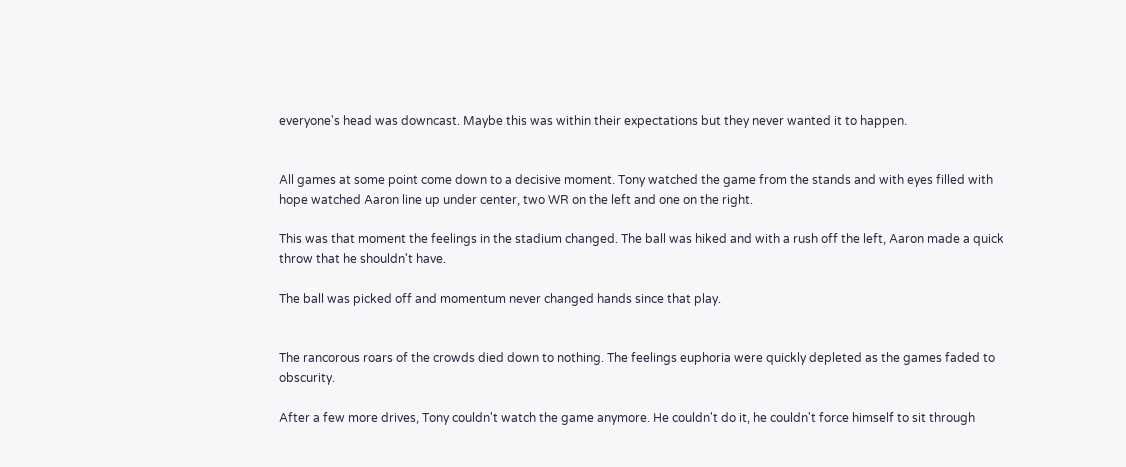everyone's head was downcast. Maybe this was within their expectations but they never wanted it to happen.


All games at some point come down to a decisive moment. Tony watched the game from the stands and with eyes filled with hope watched Aaron line up under center, two WR on the left and one on the right.

This was that moment the feelings in the stadium changed. The ball was hiked and with a rush off the left, Aaron made a quick throw that he shouldn't have.

The ball was picked off and momentum never changed hands since that play.


The rancorous roars of the crowds died down to nothing. The feelings euphoria were quickly depleted as the games faded to obscurity.

After a few more drives, Tony couldn't watch the game anymore. He couldn't do it, he couldn't force himself to sit through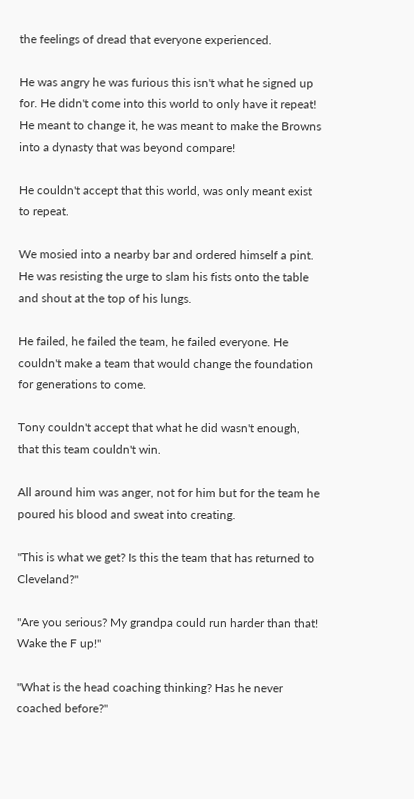the feelings of dread that everyone experienced.

He was angry he was furious this isn't what he signed up for. He didn't come into this world to only have it repeat! He meant to change it, he was meant to make the Browns into a dynasty that was beyond compare!

He couldn't accept that this world, was only meant exist to repeat.

We mosied into a nearby bar and ordered himself a pint. He was resisting the urge to slam his fists onto the table and shout at the top of his lungs.

He failed, he failed the team, he failed everyone. He couldn't make a team that would change the foundation for generations to come.

Tony couldn't accept that what he did wasn't enough, that this team couldn't win.

All around him was anger, not for him but for the team he poured his blood and sweat into creating.

"This is what we get? Is this the team that has returned to Cleveland?"

"Are you serious? My grandpa could run harder than that! Wake the F up!"

"What is the head coaching thinking? Has he never coached before?"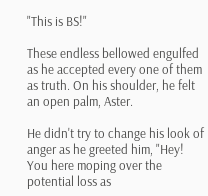"This is BS!"

These endless bellowed engulfed as he accepted every one of them as truth. On his shoulder, he felt an open palm, Aster.

He didn't try to change his look of anger as he greeted him, "Hey! You here moping over the potential loss as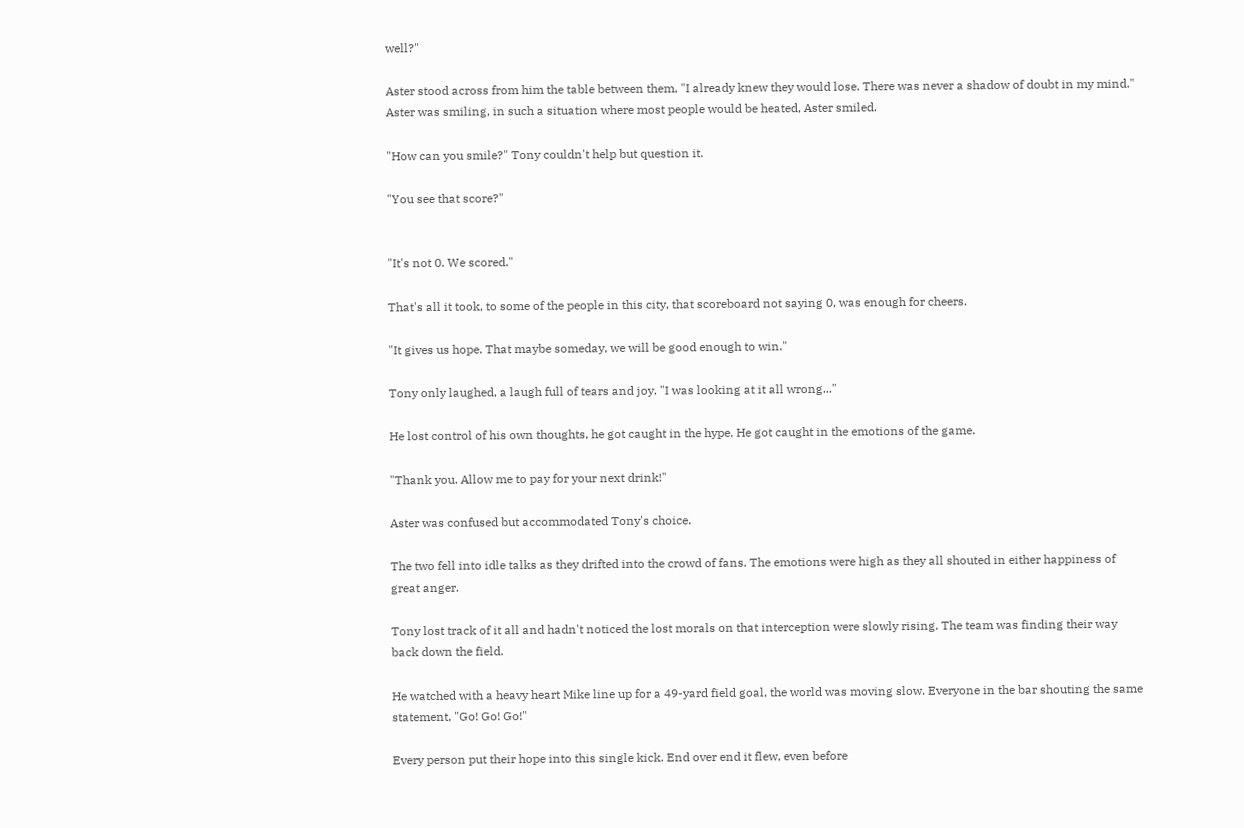well?"

Aster stood across from him the table between them, "I already knew they would lose. There was never a shadow of doubt in my mind." Aster was smiling, in such a situation where most people would be heated, Aster smiled.

"How can you smile?" Tony couldn't help but question it.

"You see that score?"


"It's not 0. We scored."

That's all it took, to some of the people in this city, that scoreboard not saying 0, was enough for cheers.

"It gives us hope. That maybe someday, we will be good enough to win."

Tony only laughed, a laugh full of tears and joy. "I was looking at it all wrong..."

He lost control of his own thoughts, he got caught in the hype. He got caught in the emotions of the game.

"Thank you. Allow me to pay for your next drink!"

Aster was confused but accommodated Tony's choice.

The two fell into idle talks as they drifted into the crowd of fans. The emotions were high as they all shouted in either happiness of great anger.

Tony lost track of it all and hadn't noticed the lost morals on that interception were slowly rising. The team was finding their way back down the field.

He watched with a heavy heart Mike line up for a 49-yard field goal, the world was moving slow. Everyone in the bar shouting the same statement, "Go! Go! Go!"

Every person put their hope into this single kick. End over end it flew, even before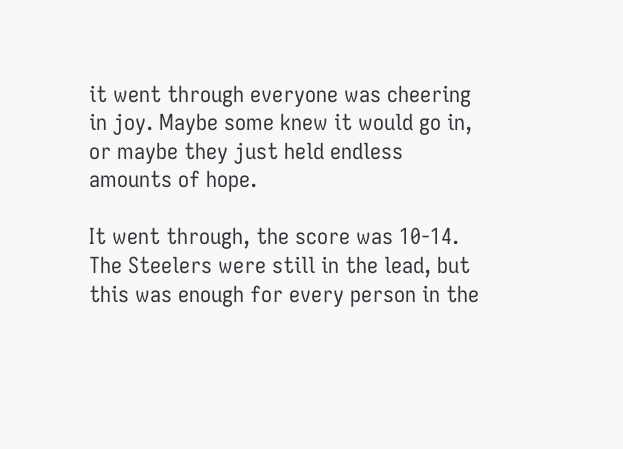it went through everyone was cheering in joy. Maybe some knew it would go in, or maybe they just held endless amounts of hope.

It went through, the score was 10-14. The Steelers were still in the lead, but this was enough for every person in the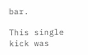bar.

This single kick was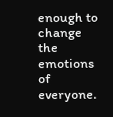enough to change the emotions of everyone.